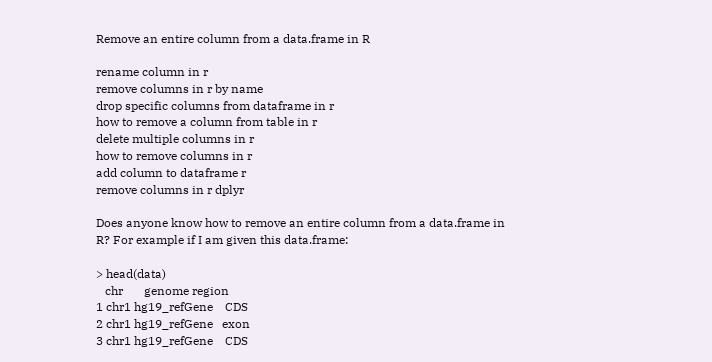Remove an entire column from a data.frame in R

rename column in r
remove columns in r by name
drop specific columns from dataframe in r
how to remove a column from table in r
delete multiple columns in r
how to remove columns in r
add column to dataframe r
remove columns in r dplyr

Does anyone know how to remove an entire column from a data.frame in R? For example if I am given this data.frame:

> head(data)
   chr       genome region
1 chr1 hg19_refGene    CDS
2 chr1 hg19_refGene   exon
3 chr1 hg19_refGene    CDS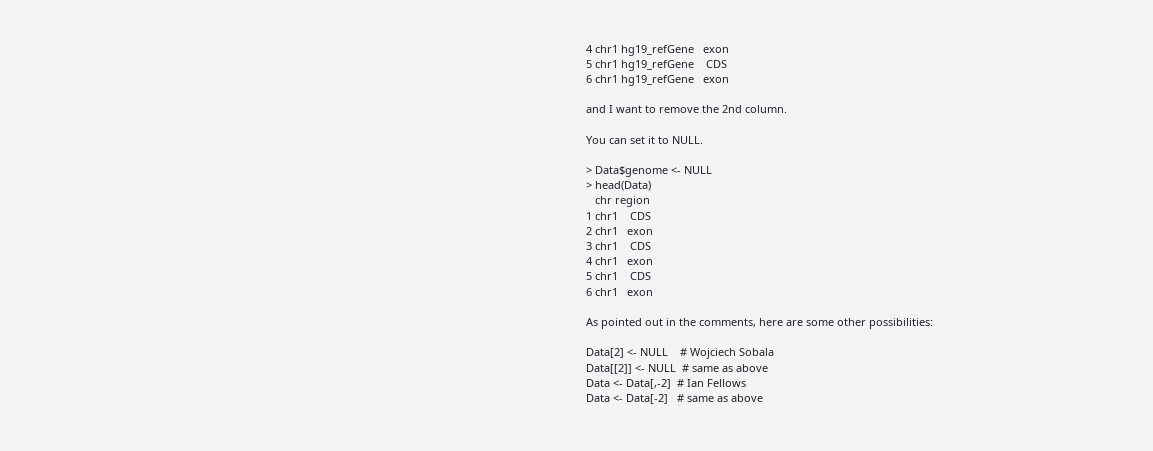4 chr1 hg19_refGene   exon
5 chr1 hg19_refGene    CDS
6 chr1 hg19_refGene   exon

and I want to remove the 2nd column.

You can set it to NULL.

> Data$genome <- NULL
> head(Data)
   chr region
1 chr1    CDS
2 chr1   exon
3 chr1    CDS
4 chr1   exon
5 chr1    CDS
6 chr1   exon

As pointed out in the comments, here are some other possibilities:

Data[2] <- NULL    # Wojciech Sobala
Data[[2]] <- NULL  # same as above
Data <- Data[,-2]  # Ian Fellows
Data <- Data[-2]   # same as above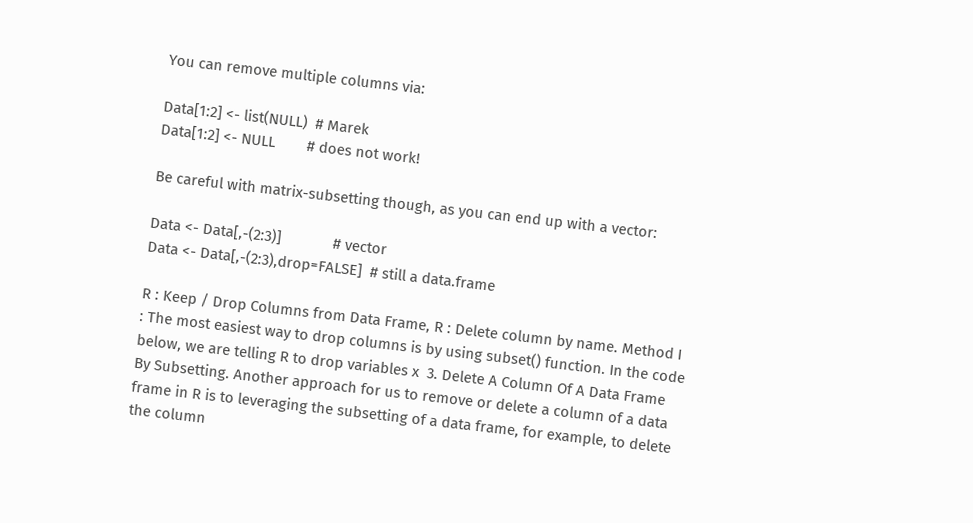You can remove multiple columns via:

Data[1:2] <- list(NULL)  # Marek
Data[1:2] <- NULL        # does not work!

Be careful with matrix-subsetting though, as you can end up with a vector:

Data <- Data[,-(2:3)]             # vector
Data <- Data[,-(2:3),drop=FALSE]  # still a data.frame

R : Keep / Drop Columns from Data Frame, R : Delete column by name. Method I : The most easiest way to drop columns is by using subset() function. In the code below, we are telling R to drop variables x  3. Delete A Column Of A Data Frame By Subsetting. Another approach for us to remove or delete a column of a data frame in R is to leveraging the subsetting of a data frame, for example, to delete the column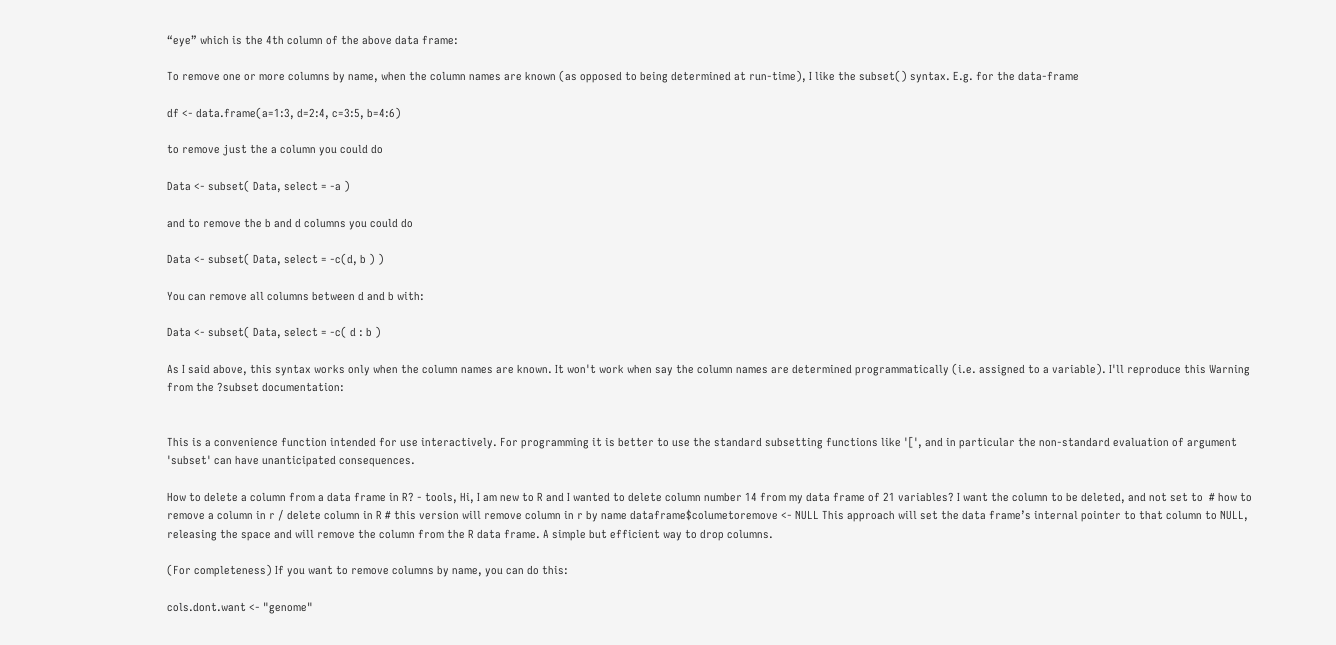“eye” which is the 4th column of the above data frame:

To remove one or more columns by name, when the column names are known (as opposed to being determined at run-time), I like the subset() syntax. E.g. for the data-frame

df <- data.frame(a=1:3, d=2:4, c=3:5, b=4:6)

to remove just the a column you could do

Data <- subset( Data, select = -a )

and to remove the b and d columns you could do

Data <- subset( Data, select = -c(d, b ) )

You can remove all columns between d and b with:

Data <- subset( Data, select = -c( d : b )

As I said above, this syntax works only when the column names are known. It won't work when say the column names are determined programmatically (i.e. assigned to a variable). I'll reproduce this Warning from the ?subset documentation:


This is a convenience function intended for use interactively. For programming it is better to use the standard subsetting functions like '[', and in particular the non-standard evaluation of argument 'subset' can have unanticipated consequences.

How to delete a column from a data frame in R? - tools, Hi, I am new to R and I wanted to delete column number 14 from my data frame of 21 variables? I want the column to be deleted, and not set to  # how to remove a column in r / delete column in R # this version will remove column in r by name dataframe$columetoremove <- NULL This approach will set the data frame’s internal pointer to that column to NULL, releasing the space and will remove the column from the R data frame. A simple but efficient way to drop columns.

(For completeness) If you want to remove columns by name, you can do this:

cols.dont.want <- "genome"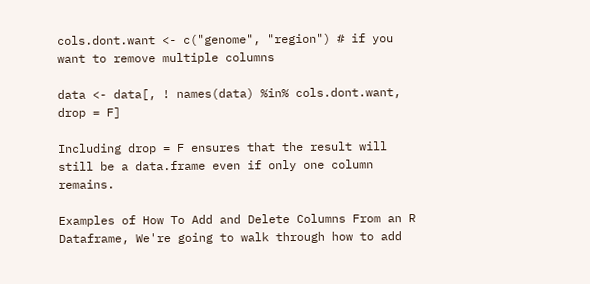cols.dont.want <- c("genome", "region") # if you want to remove multiple columns

data <- data[, ! names(data) %in% cols.dont.want, drop = F]

Including drop = F ensures that the result will still be a data.frame even if only one column remains.

Examples of How To Add and Delete Columns From an R Dataframe, We're going to walk through how to add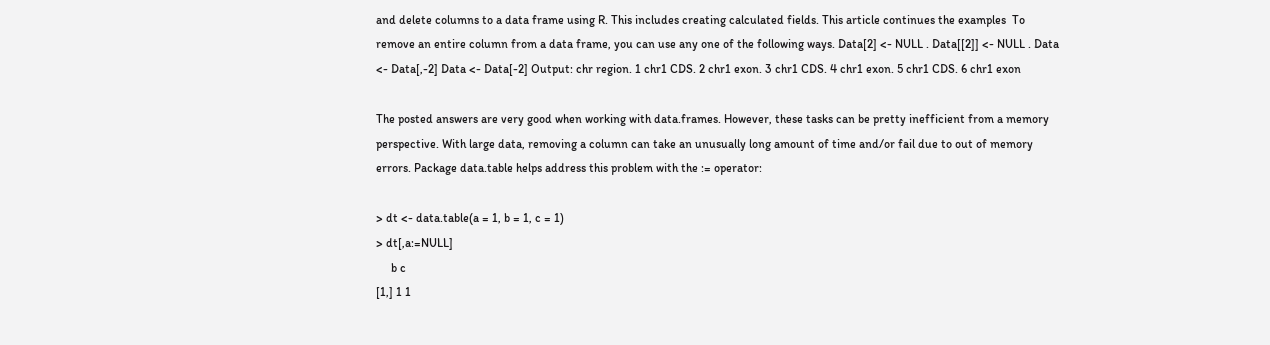and delete columns to a data frame using R. This includes creating calculated fields. This article continues the examples  To remove an entire column from a data frame, you can use any one of the following ways. Data[2] <- NULL . Data[[2]] <- NULL . Data <- Data[,-2] Data <- Data[-2] Output: chr region. 1 chr1 CDS. 2 chr1 exon. 3 chr1 CDS. 4 chr1 exon. 5 chr1 CDS. 6 chr1 exon

The posted answers are very good when working with data.frames. However, these tasks can be pretty inefficient from a memory perspective. With large data, removing a column can take an unusually long amount of time and/or fail due to out of memory errors. Package data.table helps address this problem with the := operator:

> dt <- data.table(a = 1, b = 1, c = 1)
> dt[,a:=NULL]
     b c
[1,] 1 1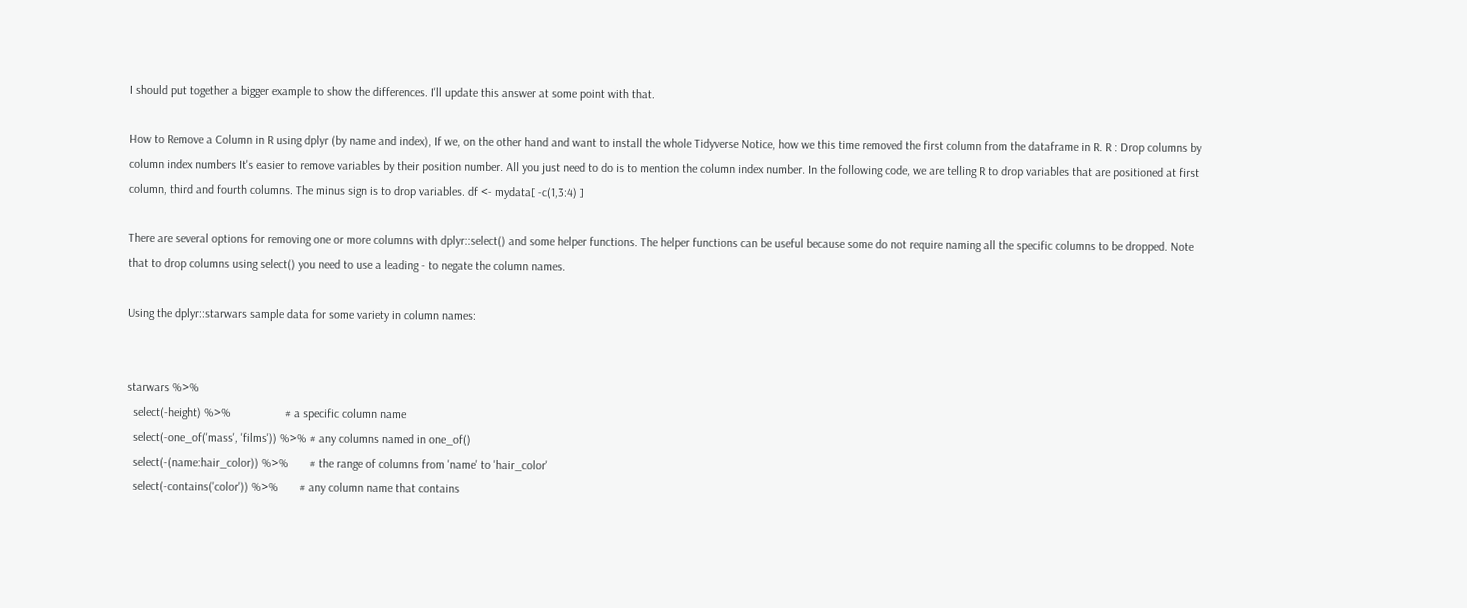I should put together a bigger example to show the differences. I'll update this answer at some point with that.

How to Remove a Column in R using dplyr (by name and index), If we, on the other hand and want to install the whole Tidyverse Notice, how we this time removed the first column from the dataframe in R. R : Drop columns by column index numbers It's easier to remove variables by their position number. All you just need to do is to mention the column index number. In the following code, we are telling R to drop variables that are positioned at first column, third and fourth columns. The minus sign is to drop variables. df <- mydata[ -c(1,3:4) ]

There are several options for removing one or more columns with dplyr::select() and some helper functions. The helper functions can be useful because some do not require naming all the specific columns to be dropped. Note that to drop columns using select() you need to use a leading - to negate the column names.

Using the dplyr::starwars sample data for some variety in column names:


starwars %>%
  select(-height) %>%                  # a specific column name
  select(-one_of('mass', 'films')) %>% # any columns named in one_of()
  select(-(name:hair_color)) %>%       # the range of columns from 'name' to 'hair_color'
  select(-contains('color')) %>%       # any column name that contains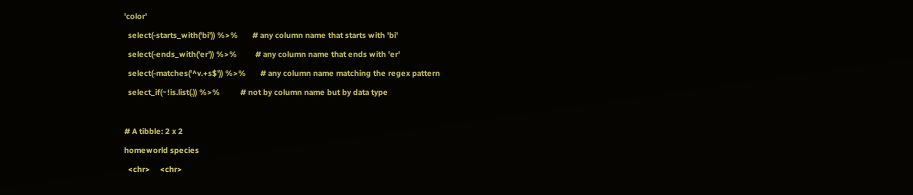'color'
  select(-starts_with('bi')) %>%       # any column name that starts with 'bi'
  select(-ends_with('er')) %>%         # any column name that ends with 'er'
  select(-matches('^v.+s$')) %>%       # any column name matching the regex pattern
  select_if(~!is.list(.)) %>%          # not by column name but by data type

# A tibble: 2 x 2
homeworld species
  <chr>     <chr>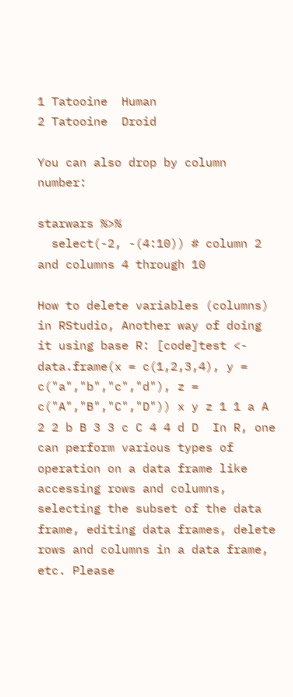1 Tatooine  Human
2 Tatooine  Droid

You can also drop by column number:

starwars %>%
  select(-2, -(4:10)) # column 2 and columns 4 through 10

How to delete variables (columns) in RStudio, Another way of doing it using base R: [code]test <- data.frame(x = c(1,2,3,4), y = c("a","b","c","d"), z = c("A","B","C","D")) x y z 1 1 a A 2 2 b B 3 3 c C 4 4 d D  In R, one can perform various types of operation on a data frame like accessing rows and columns, selecting the subset of the data frame, editing data frames, delete rows and columns in a data frame, etc. Please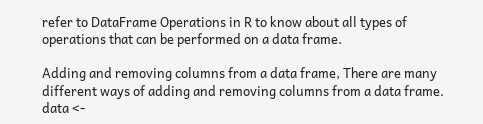refer to DataFrame Operations in R to know about all types of operations that can be performed on a data frame.

Adding and removing columns from a data frame, There are many different ways of adding and removing columns from a data frame. data <-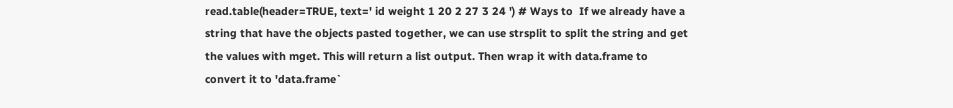read.table(header=TRUE, text=' id weight 1 20 2 27 3 24 ') # Ways to  If we already have a string that have the objects pasted together, we can use strsplit to split the string and get the values with mget. This will return a list output. Then wrap it with data.frame to convert it to 'data.frame`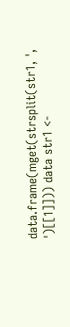data.frame(mget(strsplit(str1, ', ')[[1]])) data str1 <-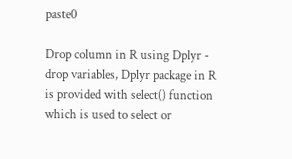paste0

Drop column in R using Dplyr - drop variables, Dplyr package in R is provided with select() function which is used to select or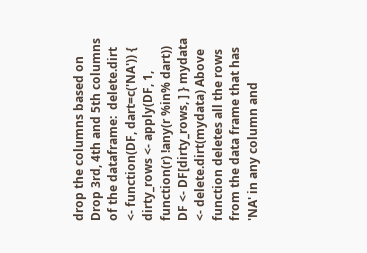drop the columns based on Drop 3rd, 4th and 5th columns of the dataframe:  delete.dirt <- function(DF, dart=c('NA')) { dirty_rows <- apply(DF, 1, function(r) !any(r %in% dart)) DF <- DF[dirty_rows, ] } mydata <- delete.dirt(mydata) Above function deletes all the rows from the data frame that has 'NA' in any column and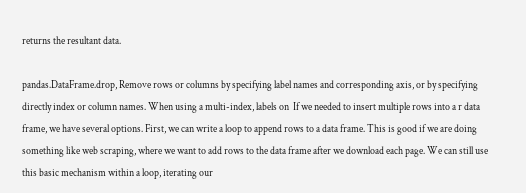returns the resultant data.

pandas.DataFrame.drop, Remove rows or columns by specifying label names and corresponding axis, or by specifying directly index or column names. When using a multi-index, labels on  If we needed to insert multiple rows into a r data frame, we have several options. First, we can write a loop to append rows to a data frame. This is good if we are doing something like web scraping, where we want to add rows to the data frame after we download each page. We can still use this basic mechanism within a loop, iterating our